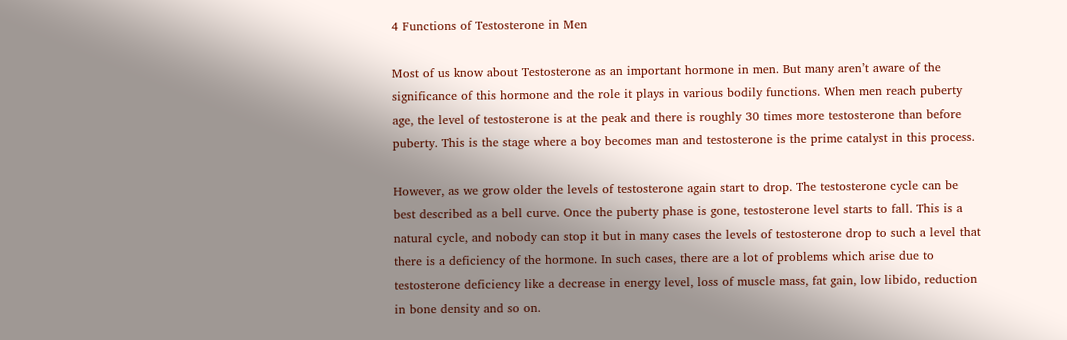4 Functions of Testosterone in Men

Most of us know about Testosterone as an important hormone in men. But many aren’t aware of the significance of this hormone and the role it plays in various bodily functions. When men reach puberty age, the level of testosterone is at the peak and there is roughly 30 times more testosterone than before puberty. This is the stage where a boy becomes man and testosterone is the prime catalyst in this process.

However, as we grow older the levels of testosterone again start to drop. The testosterone cycle can be best described as a bell curve. Once the puberty phase is gone, testosterone level starts to fall. This is a natural cycle, and nobody can stop it but in many cases the levels of testosterone drop to such a level that there is a deficiency of the hormone. In such cases, there are a lot of problems which arise due to testosterone deficiency like a decrease in energy level, loss of muscle mass, fat gain, low libido, reduction in bone density and so on.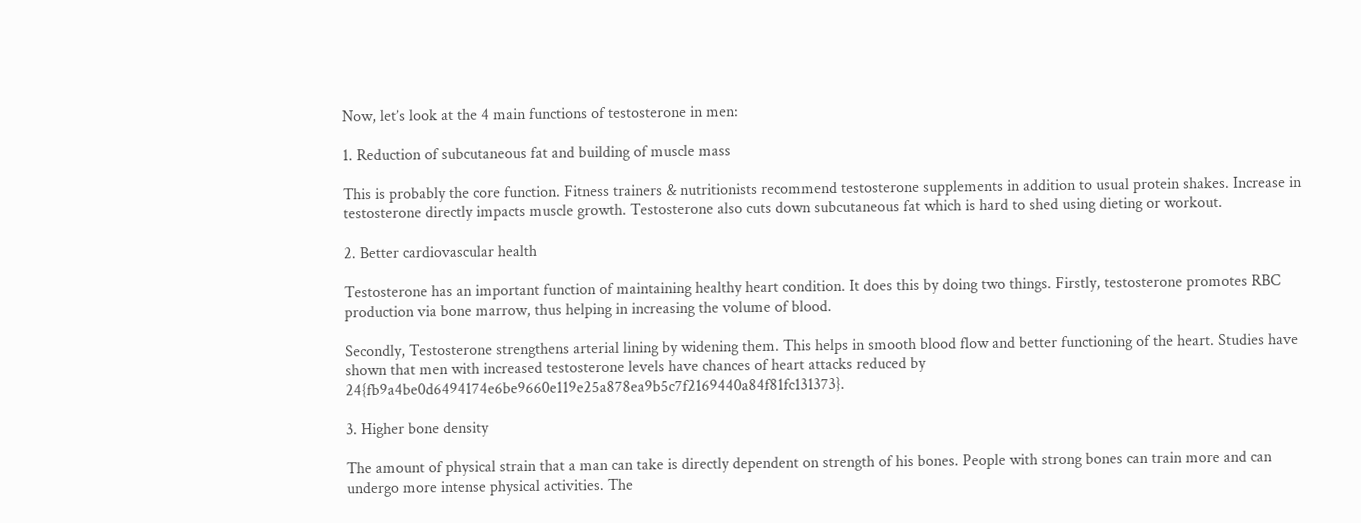Now, let’s look at the 4 main functions of testosterone in men:

1. Reduction of subcutaneous fat and building of muscle mass

This is probably the core function. Fitness trainers & nutritionists recommend testosterone supplements in addition to usual protein shakes. Increase in testosterone directly impacts muscle growth. Testosterone also cuts down subcutaneous fat which is hard to shed using dieting or workout.

2. Better cardiovascular health

Testosterone has an important function of maintaining healthy heart condition. It does this by doing two things. Firstly, testosterone promotes RBC production via bone marrow, thus helping in increasing the volume of blood.

Secondly, Testosterone strengthens arterial lining by widening them. This helps in smooth blood flow and better functioning of the heart. Studies have shown that men with increased testosterone levels have chances of heart attacks reduced by 24{fb9a4be0d6494174e6be9660e119e25a878ea9b5c7f2169440a84f81fc131373}.

3. Higher bone density

The amount of physical strain that a man can take is directly dependent on strength of his bones. People with strong bones can train more and can undergo more intense physical activities. The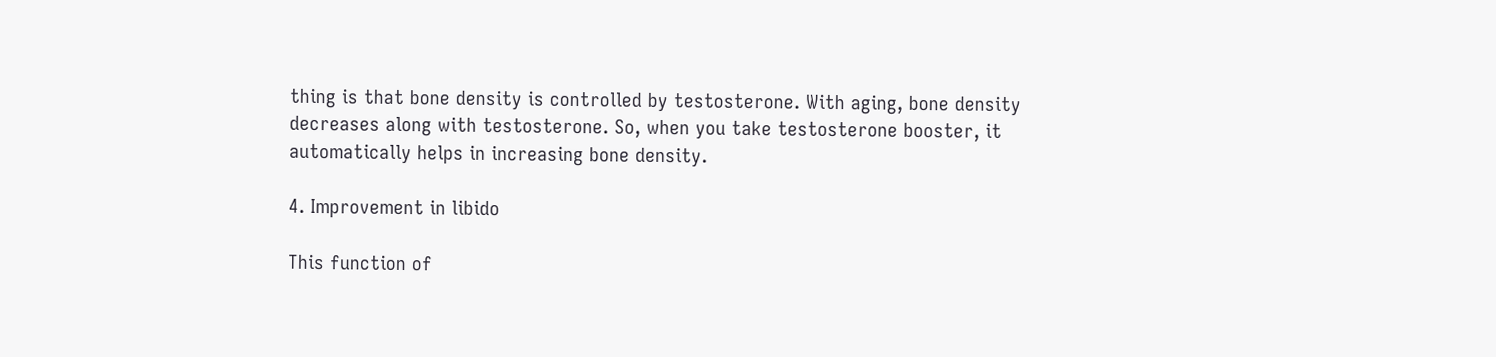thing is that bone density is controlled by testosterone. With aging, bone density decreases along with testosterone. So, when you take testosterone booster, it automatically helps in increasing bone density.

4. Improvement in libido

This function of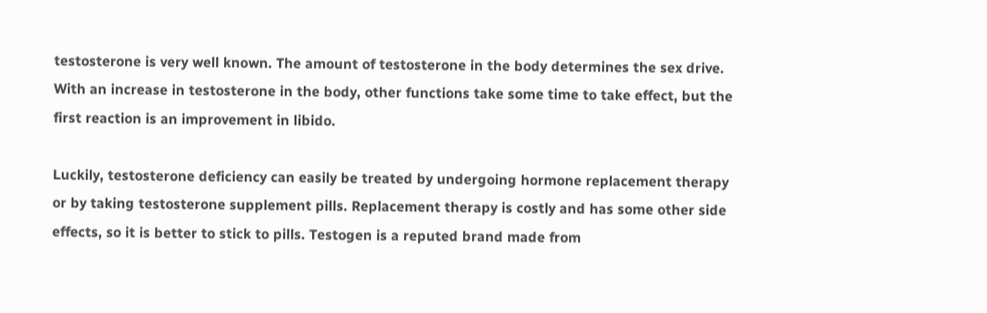testosterone is very well known. The amount of testosterone in the body determines the sex drive. With an increase in testosterone in the body, other functions take some time to take effect, but the first reaction is an improvement in libido.

Luckily, testosterone deficiency can easily be treated by undergoing hormone replacement therapy or by taking testosterone supplement pills. Replacement therapy is costly and has some other side effects, so it is better to stick to pills. Testogen is a reputed brand made from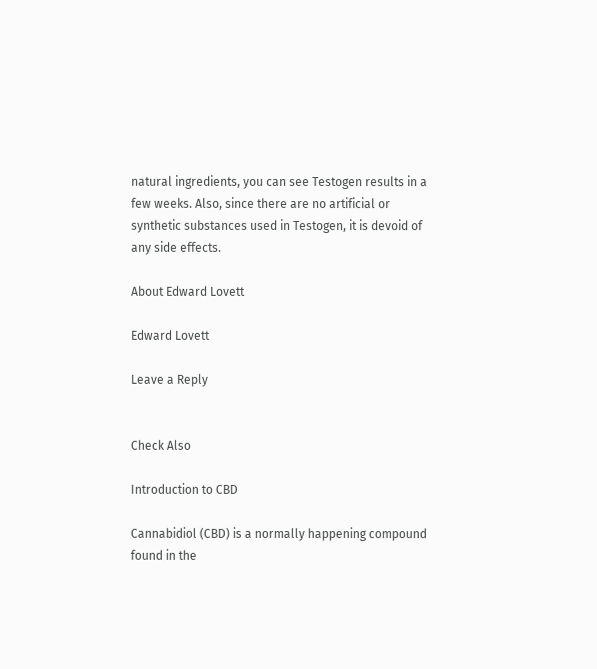natural ingredients, you can see Testogen results in a few weeks. Also, since there are no artificial or synthetic substances used in Testogen, it is devoid of any side effects.

About Edward Lovett

Edward Lovett

Leave a Reply


Check Also

Introduction to CBD

Cannabidiol (CBD) is a normally happening compound found in the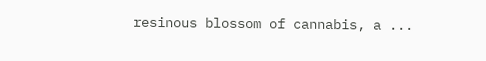resinous blossom of cannabis, a ...